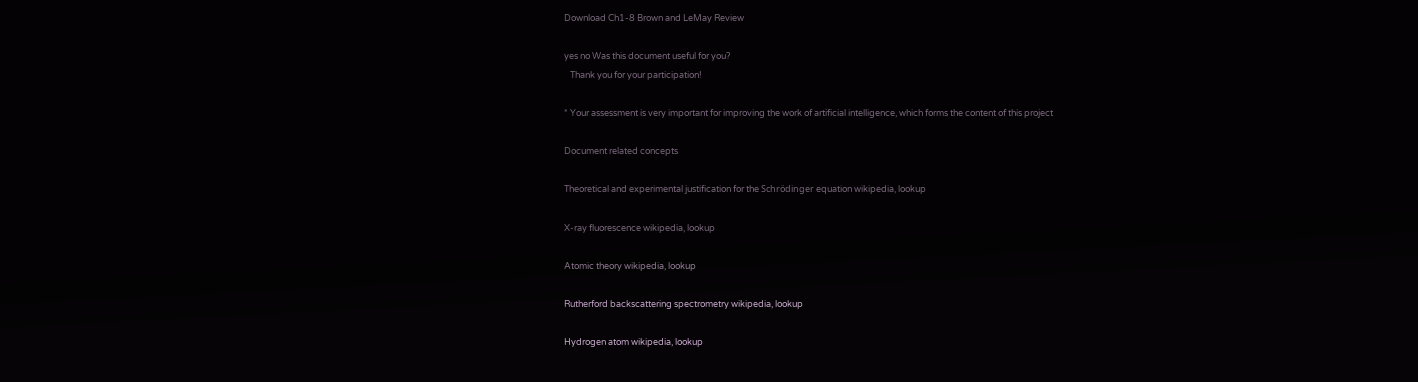Download Ch1-8 Brown and LeMay Review

yes no Was this document useful for you?
   Thank you for your participation!

* Your assessment is very important for improving the work of artificial intelligence, which forms the content of this project

Document related concepts

Theoretical and experimental justification for the Schrödinger equation wikipedia, lookup

X-ray fluorescence wikipedia, lookup

Atomic theory wikipedia, lookup

Rutherford backscattering spectrometry wikipedia, lookup

Hydrogen atom wikipedia, lookup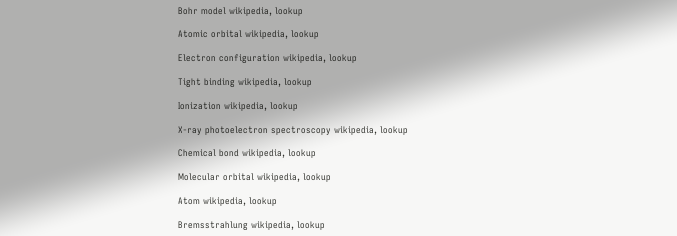Bohr model wikipedia, lookup

Atomic orbital wikipedia, lookup

Electron configuration wikipedia, lookup

Tight binding wikipedia, lookup

Ionization wikipedia, lookup

X-ray photoelectron spectroscopy wikipedia, lookup

Chemical bond wikipedia, lookup

Molecular orbital wikipedia, lookup

Atom wikipedia, lookup

Bremsstrahlung wikipedia, lookup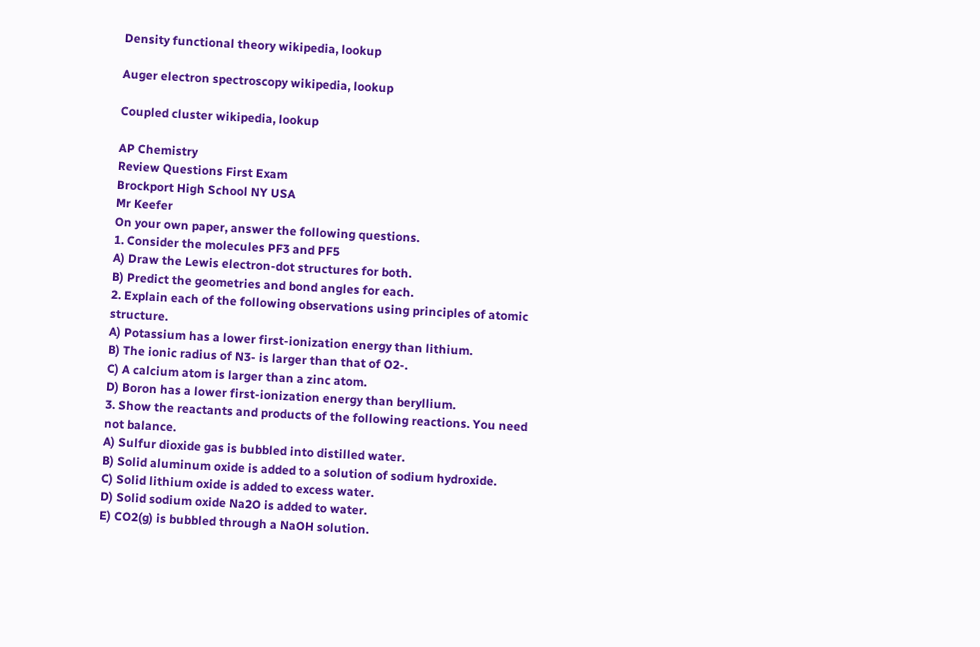Density functional theory wikipedia, lookup

Auger electron spectroscopy wikipedia, lookup

Coupled cluster wikipedia, lookup

AP Chemistry
Review Questions First Exam
Brockport High School NY USA
Mr Keefer
On your own paper, answer the following questions.
1. Consider the molecules PF3 and PF5
A) Draw the Lewis electron-dot structures for both.
B) Predict the geometries and bond angles for each.
2. Explain each of the following observations using principles of atomic structure.
A) Potassium has a lower first-ionization energy than lithium.
B) The ionic radius of N3- is larger than that of O2-.
C) A calcium atom is larger than a zinc atom.
D) Boron has a lower first-ionization energy than beryllium.
3. Show the reactants and products of the following reactions. You need not balance.
A) Sulfur dioxide gas is bubbled into distilled water.
B) Solid aluminum oxide is added to a solution of sodium hydroxide.
C) Solid lithium oxide is added to excess water.
D) Solid sodium oxide Na2O is added to water.
E) CO2(g) is bubbled through a NaOH solution.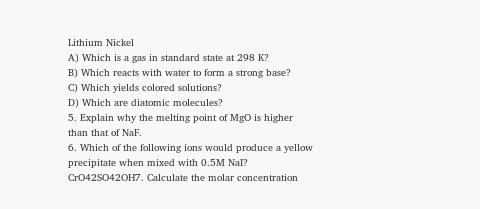Lithium Nickel
A) Which is a gas in standard state at 298 K?
B) Which reacts with water to form a strong base?
C) Which yields colored solutions?
D) Which are diatomic molecules?
5. Explain why the melting point of MgO is higher than that of NaF.
6. Which of the following ions would produce a yellow precipitate when mixed with 0.5M NaI?
CrO42SO42OH7. Calculate the molar concentration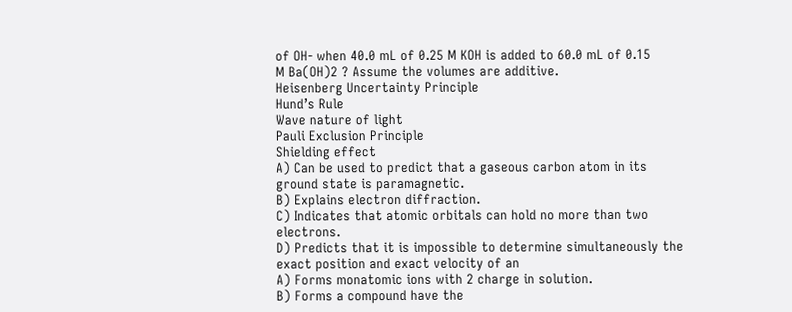of OH- when 40.0 mL of 0.25 M KOH is added to 60.0 mL of 0.15
M Ba(OH)2 ? Assume the volumes are additive.
Heisenberg Uncertainty Principle
Hund’s Rule
Wave nature of light
Pauli Exclusion Principle
Shielding effect
A) Can be used to predict that a gaseous carbon atom in its ground state is paramagnetic.
B) Explains electron diffraction.
C) Indicates that atomic orbitals can hold no more than two electrons.
D) Predicts that it is impossible to determine simultaneously the exact position and exact velocity of an
A) Forms monatomic ions with 2 charge in solution.
B) Forms a compound have the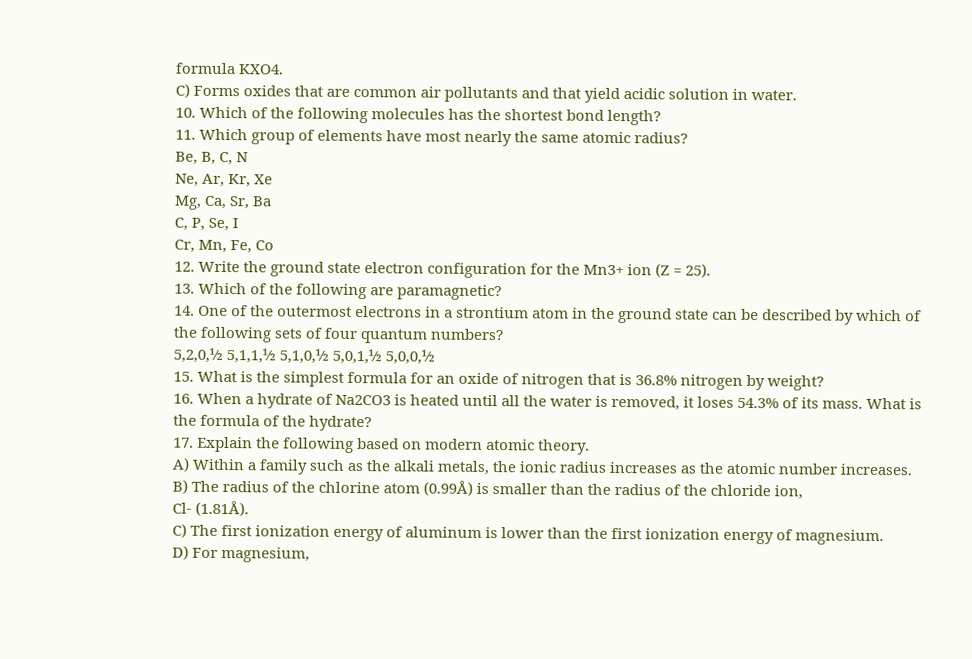formula KXO4.
C) Forms oxides that are common air pollutants and that yield acidic solution in water.
10. Which of the following molecules has the shortest bond length?
11. Which group of elements have most nearly the same atomic radius?
Be, B, C, N
Ne, Ar, Kr, Xe
Mg, Ca, Sr, Ba
C, P, Se, I
Cr, Mn, Fe, Co
12. Write the ground state electron configuration for the Mn3+ ion (Z = 25).
13. Which of the following are paramagnetic?
14. One of the outermost electrons in a strontium atom in the ground state can be described by which of
the following sets of four quantum numbers?
5,2,0,½ 5,1,1,½ 5,1,0,½ 5,0,1,½ 5,0,0,½
15. What is the simplest formula for an oxide of nitrogen that is 36.8% nitrogen by weight?
16. When a hydrate of Na2CO3 is heated until all the water is removed, it loses 54.3% of its mass. What is
the formula of the hydrate?
17. Explain the following based on modern atomic theory.
A) Within a family such as the alkali metals, the ionic radius increases as the atomic number increases.
B) The radius of the chlorine atom (0.99Å) is smaller than the radius of the chloride ion,
Cl- (1.81Å).
C) The first ionization energy of aluminum is lower than the first ionization energy of magnesium.
D) For magnesium,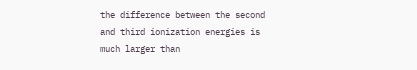the difference between the second and third ionization energies is much larger than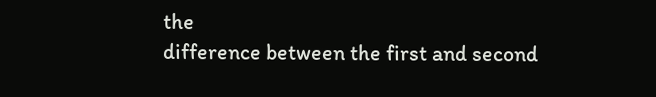the
difference between the first and second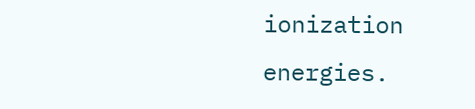ionization energies.